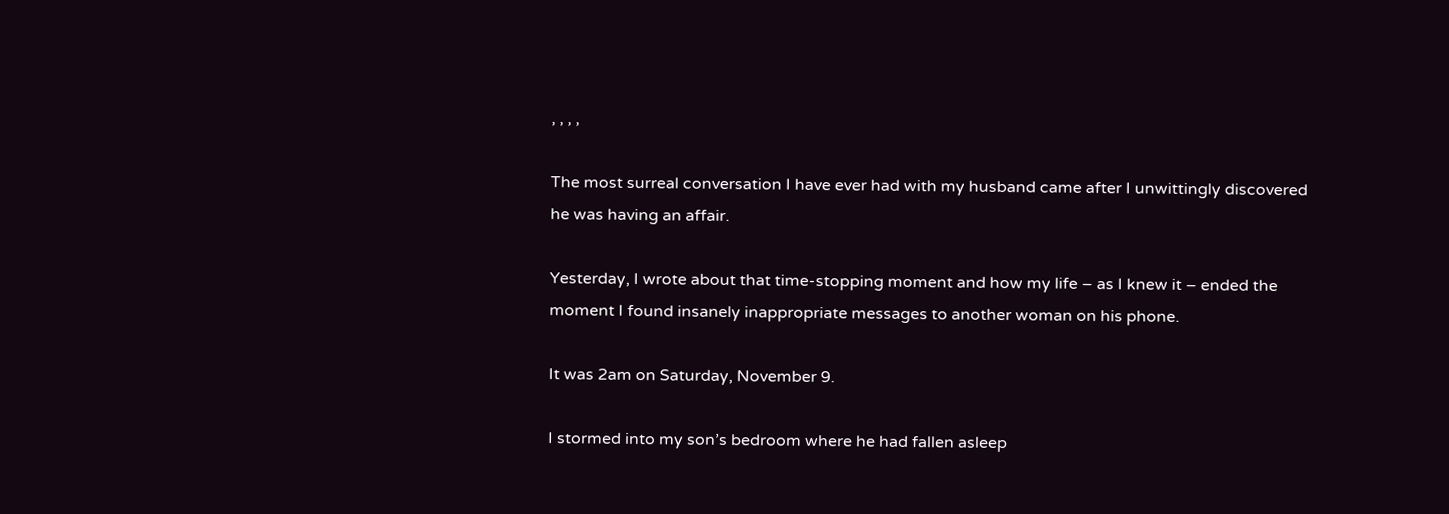, , , ,

The most surreal conversation I have ever had with my husband came after I unwittingly discovered he was having an affair.

Yesterday, I wrote about that time-stopping moment and how my life – as I knew it – ended the moment I found insanely inappropriate messages to another woman on his phone.

It was 2am on Saturday, November 9.

I stormed into my son’s bedroom where he had fallen asleep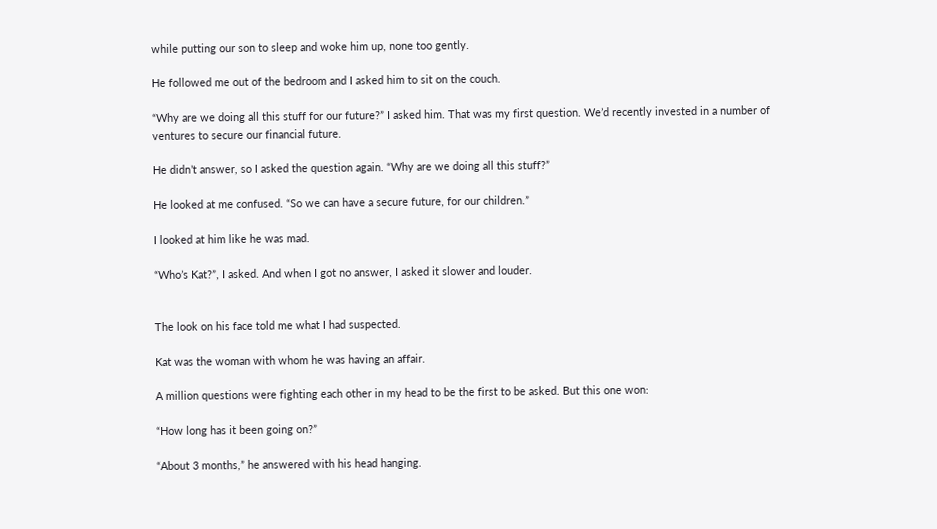while putting our son to sleep and woke him up, none too gently.

He followed me out of the bedroom and I asked him to sit on the couch.

“Why are we doing all this stuff for our future?” I asked him. That was my first question. We’d recently invested in a number of ventures to secure our financial future.

He didn’t answer, so I asked the question again. “Why are we doing all this stuff?”

He looked at me confused. “So we can have a secure future, for our children.”

I looked at him like he was mad.

“Who’s Kat?”, I asked. And when I got no answer, I asked it slower and louder.


The look on his face told me what I had suspected.

Kat was the woman with whom he was having an affair.

A million questions were fighting each other in my head to be the first to be asked. But this one won:

“How long has it been going on?”

“About 3 months,” he answered with his head hanging.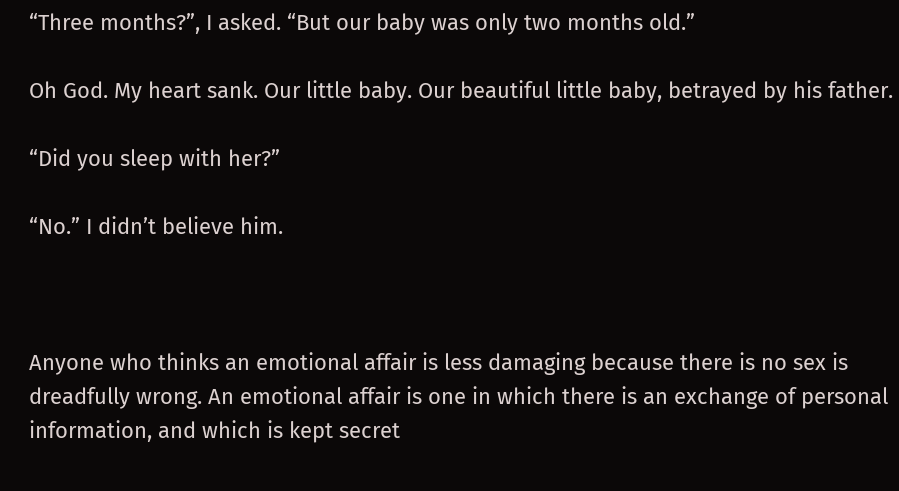“Three months?”, I asked. “But our baby was only two months old.”

Oh God. My heart sank. Our little baby. Our beautiful little baby, betrayed by his father.

“Did you sleep with her?”

“No.” I didn’t believe him.



Anyone who thinks an emotional affair is less damaging because there is no sex is dreadfully wrong. An emotional affair is one in which there is an exchange of personal information, and which is kept secret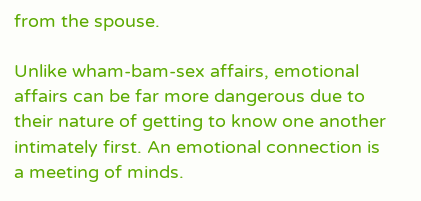from the spouse.

Unlike wham-bam-sex affairs, emotional affairs can be far more dangerous due to their nature of getting to know one another intimately first. An emotional connection is a meeting of minds.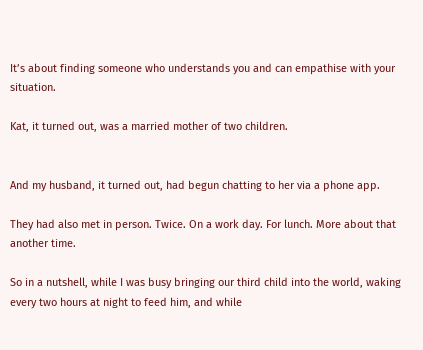It’s about finding someone who understands you and can empathise with your situation.

Kat, it turned out, was a married mother of two children.


And my husband, it turned out, had begun chatting to her via a phone app.

They had also met in person. Twice. On a work day. For lunch. More about that another time.

So in a nutshell, while I was busy bringing our third child into the world, waking every two hours at night to feed him, and while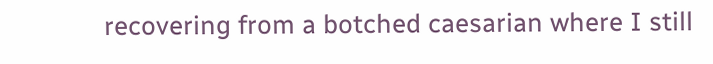recovering from a botched caesarian where I still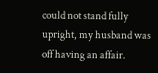could not stand fully upright, my husband was off having an affair.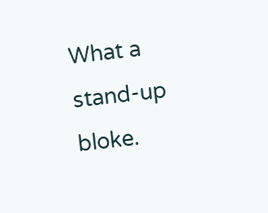What a stand-up bloke.